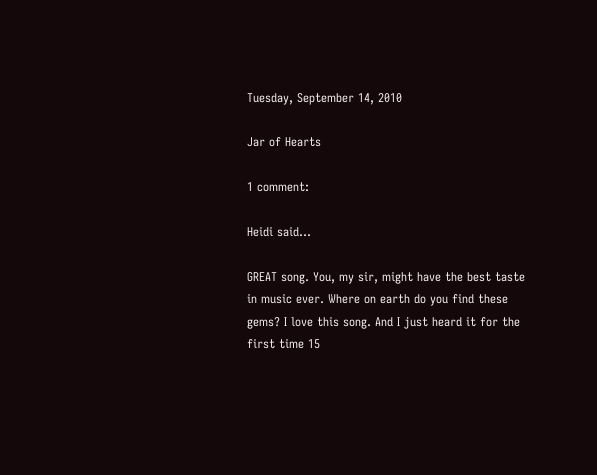Tuesday, September 14, 2010

Jar of Hearts

1 comment:

Heidi said...

GREAT song. You, my sir, might have the best taste in music ever. Where on earth do you find these gems? I love this song. And I just heard it for the first time 15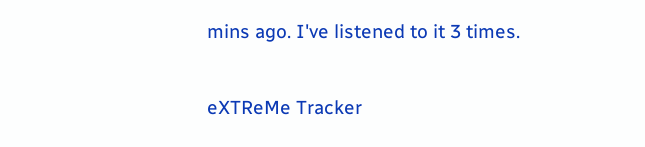mins ago. I've listened to it 3 times.

eXTReMe Tracker